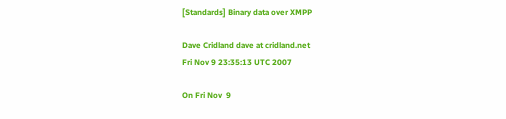[Standards] Binary data over XMPP

Dave Cridland dave at cridland.net
Fri Nov 9 23:35:13 UTC 2007

On Fri Nov  9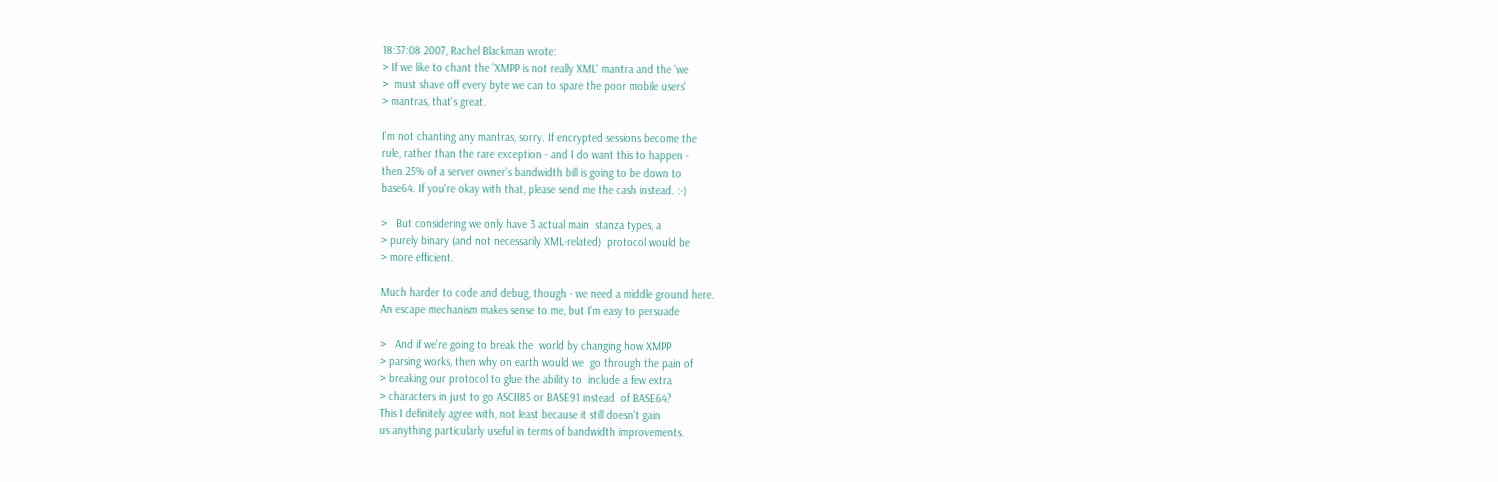18:37:08 2007, Rachel Blackman wrote:
> If we like to chant the 'XMPP is not really XML' mantra and the 'we
>  must shave off every byte we can to spare the poor mobile users'
> mantras, that's great.

I'm not chanting any mantras, sorry. If encrypted sessions become the
rule, rather than the rare exception - and I do want this to happen -
then 25% of a server owner's bandwidth bill is going to be down to
base64. If you're okay with that, please send me the cash instead. :-)

>   But considering we only have 3 actual main  stanza types, a
> purely binary (and not necessarily XML-related)  protocol would be
> more efficient.

Much harder to code and debug, though - we need a middle ground here.
An escape mechanism makes sense to me, but I'm easy to persuade

>   And if we're going to break the  world by changing how XMPP
> parsing works, then why on earth would we  go through the pain of
> breaking our protocol to glue the ability to  include a few extra
> characters in just to go ASCII85 or BASE91 instead  of BASE64?
This I definitely agree with, not least because it still doesn't gain
us anything particularly useful in terms of bandwidth improvements.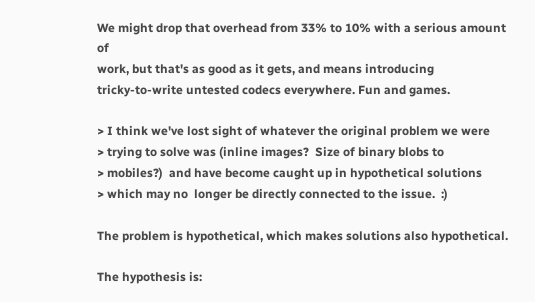We might drop that overhead from 33% to 10% with a serious amount of
work, but that's as good as it gets, and means introducing
tricky-to-write untested codecs everywhere. Fun and games.

> I think we've lost sight of whatever the original problem we were
> trying to solve was (inline images?  Size of binary blobs to
> mobiles?)  and have become caught up in hypothetical solutions
> which may no  longer be directly connected to the issue.  :)

The problem is hypothetical, which makes solutions also hypothetical.

The hypothesis is: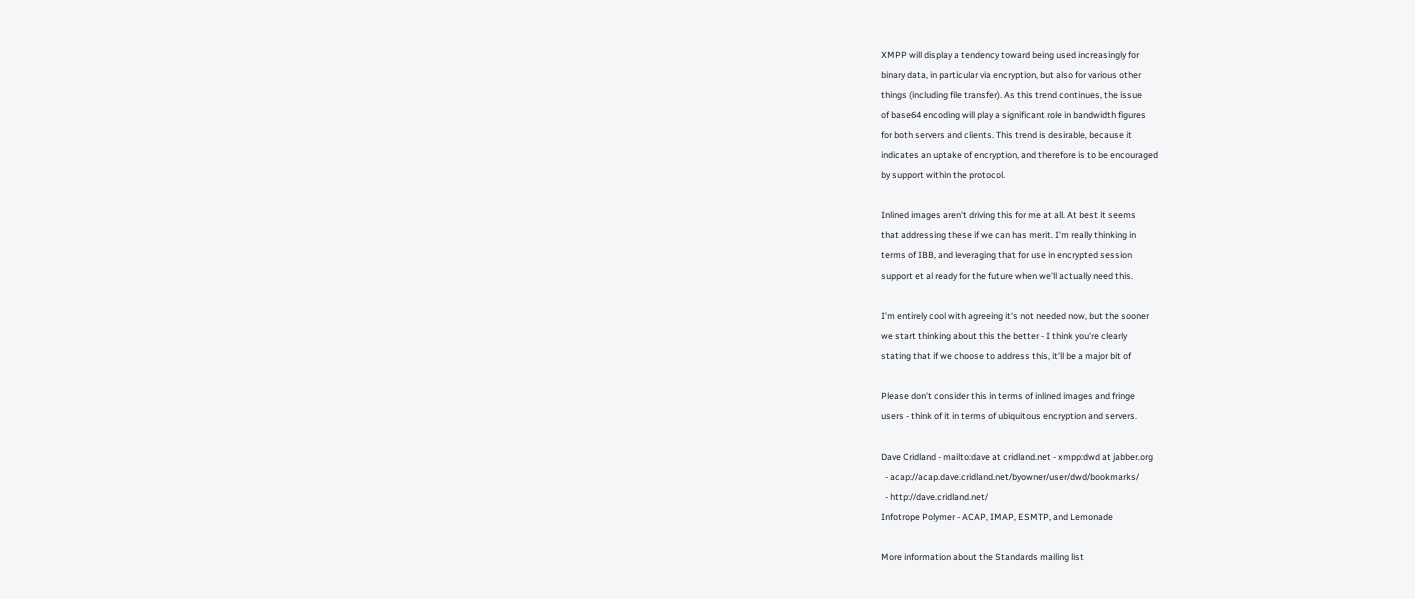XMPP will display a tendency toward being used increasingly for
binary data, in particular via encryption, but also for various other
things (including file transfer). As this trend continues, the issue
of base64 encoding will play a significant role in bandwidth figures
for both servers and clients. This trend is desirable, because it
indicates an uptake of encryption, and therefore is to be encouraged
by support within the protocol.

Inlined images aren't driving this for me at all. At best it seems
that addressing these if we can has merit. I'm really thinking in
terms of IBB, and leveraging that for use in encrypted session
support et al ready for the future when we'll actually need this.

I'm entirely cool with agreeing it's not needed now, but the sooner
we start thinking about this the better - I think you're clearly
stating that if we choose to address this, it'll be a major bit of

Please don't consider this in terms of inlined images and fringe
users - think of it in terms of ubiquitous encryption and servers.

Dave Cridland - mailto:dave at cridland.net - xmpp:dwd at jabber.org
  - acap://acap.dave.cridland.net/byowner/user/dwd/bookmarks/
  - http://dave.cridland.net/
Infotrope Polymer - ACAP, IMAP, ESMTP, and Lemonade

More information about the Standards mailing list